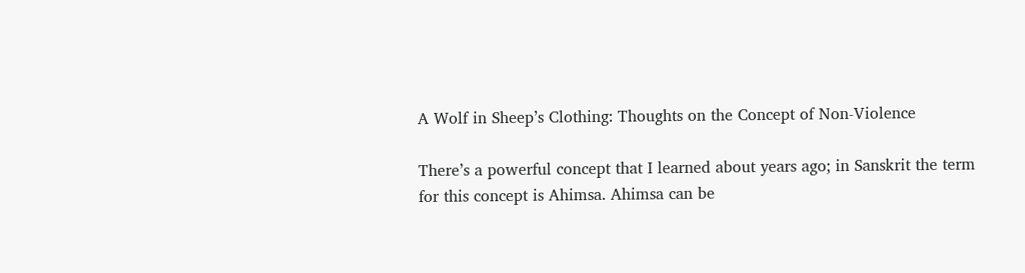A Wolf in Sheep’s Clothing: Thoughts on the Concept of Non-Violence

There’s a powerful concept that I learned about years ago; in Sanskrit the term for this concept is Ahimsa. Ahimsa can be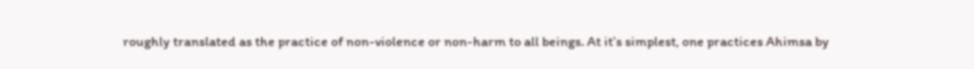roughly translated as the practice of non-violence or non-harm to all beings. At it’s simplest, one practices Ahimsa by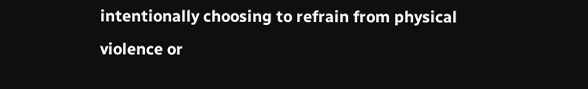intentionally choosing to refrain from physical violence or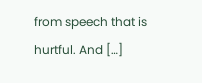from speech that is hurtful. And […]